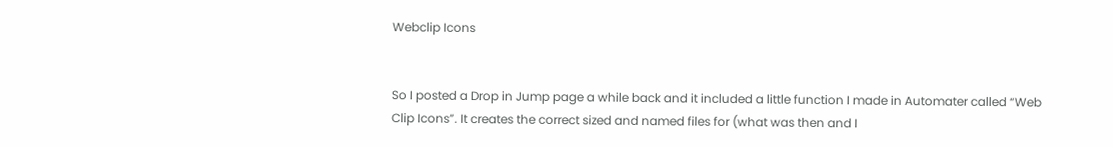Webclip Icons


So I posted a Drop in Jump page a while back and it included a little function I made in Automater called “Web Clip Icons”. It creates the correct sized and named files for (what was then and I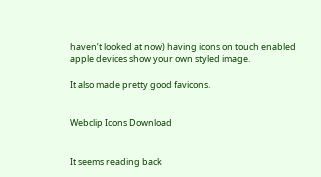haven’t looked at now) having icons on touch enabled apple devices show your own styled image.

It also made pretty good favicons.


Webclip Icons Download


It seems reading back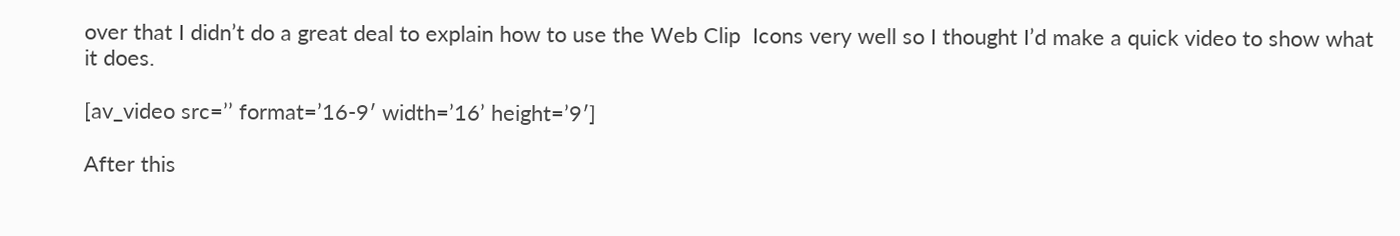over that I didn’t do a great deal to explain how to use the Web Clip  Icons very well so I thought I’d make a quick video to show what it does.

[av_video src=’’ format=’16-9′ width=’16’ height=’9′]

After this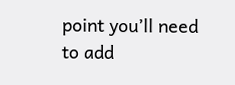point you’ll need to add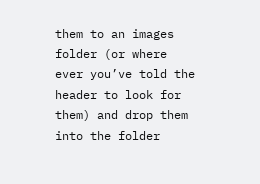them to an images folder (or where ever you’ve told the header to look for them) and drop them into the folder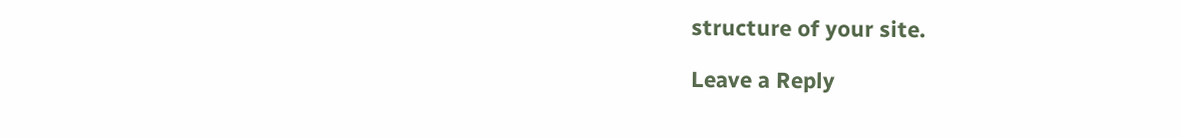structure of your site.

Leave a Reply